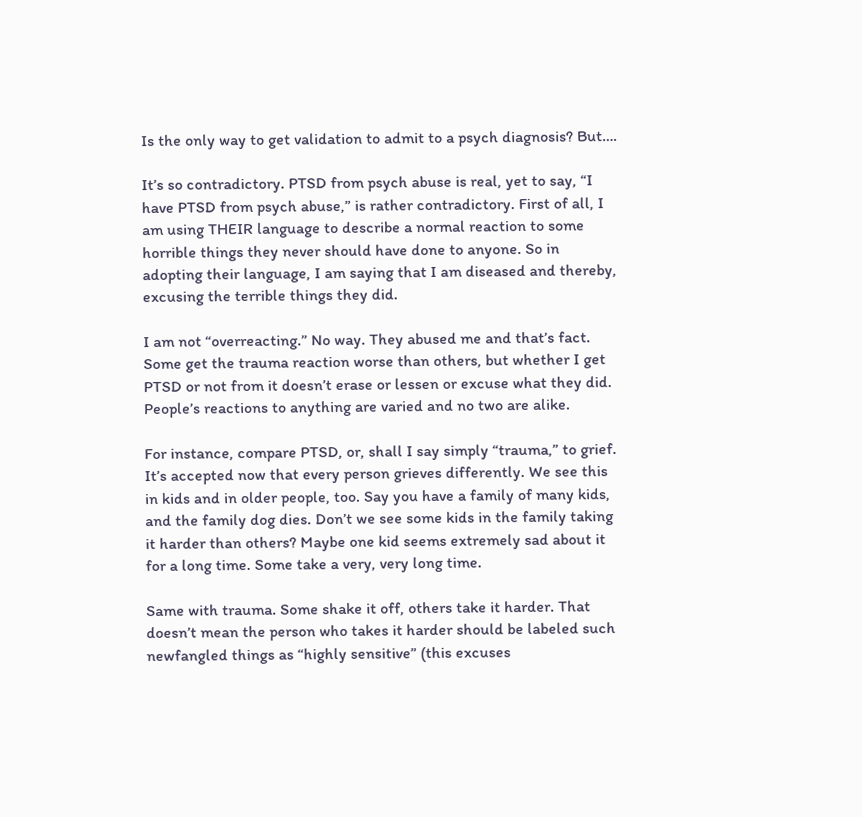Is the only way to get validation to admit to a psych diagnosis? But….

It’s so contradictory. PTSD from psych abuse is real, yet to say, “I have PTSD from psych abuse,” is rather contradictory. First of all, I am using THEIR language to describe a normal reaction to some horrible things they never should have done to anyone. So in adopting their language, I am saying that I am diseased and thereby, excusing the terrible things they did.

I am not “overreacting.” No way. They abused me and that’s fact. Some get the trauma reaction worse than others, but whether I get PTSD or not from it doesn’t erase or lessen or excuse what they did. People’s reactions to anything are varied and no two are alike.

For instance, compare PTSD, or, shall I say simply “trauma,” to grief. It’s accepted now that every person grieves differently. We see this in kids and in older people, too. Say you have a family of many kids, and the family dog dies. Don’t we see some kids in the family taking it harder than others? Maybe one kid seems extremely sad about it for a long time. Some take a very, very long time.

Same with trauma. Some shake it off, others take it harder. That doesn’t mean the person who takes it harder should be labeled such newfangled things as “highly sensitive” (this excuses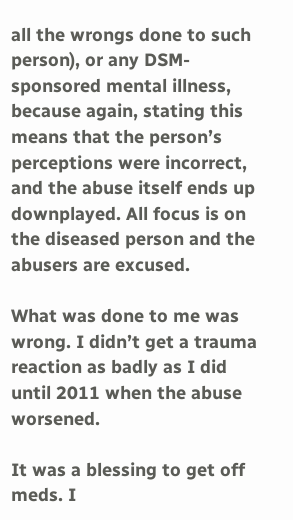all the wrongs done to such person), or any DSM-sponsored mental illness, because again, stating this means that the person’s perceptions were incorrect, and the abuse itself ends up downplayed. All focus is on the diseased person and the abusers are excused.

What was done to me was wrong. I didn’t get a trauma reaction as badly as I did until 2011 when the abuse worsened.

It was a blessing to get off meds. I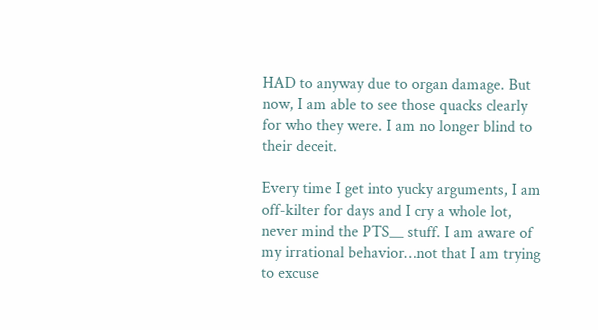HAD to anyway due to organ damage. But now, I am able to see those quacks clearly for who they were. I am no longer blind to their deceit.

Every time I get into yucky arguments, I am off-kilter for days and I cry a whole lot, never mind the PTS__ stuff. I am aware of my irrational behavior…not that I am trying to excuse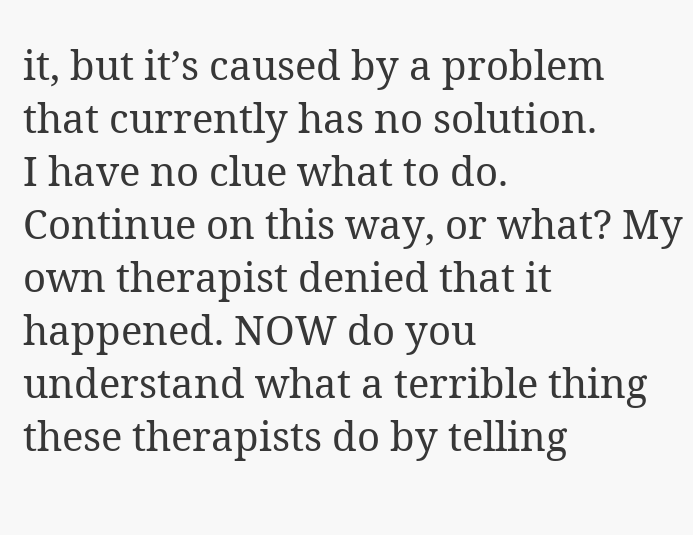it, but it’s caused by a problem that currently has no solution.
I have no clue what to do. Continue on this way, or what? My own therapist denied that it happened. NOW do you understand what a terrible thing these therapists do by telling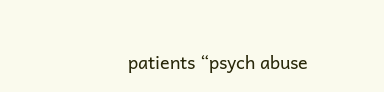patients “psych abuse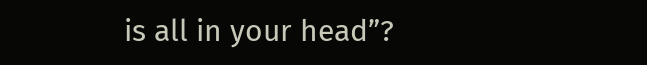is all in your head”?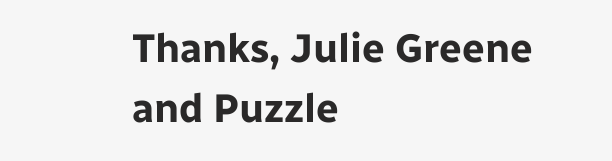Thanks, Julie Greene and Puzzle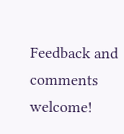Feedback and comments welcome!